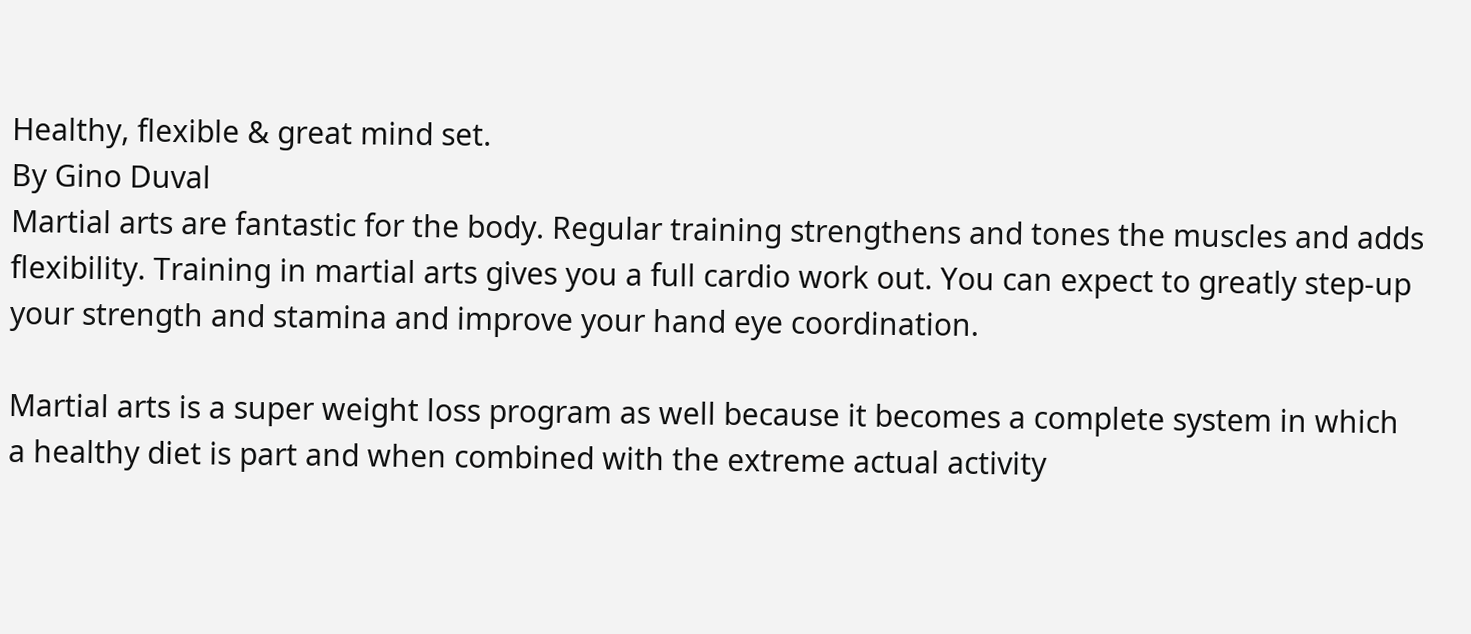Healthy, flexible & great mind set.
By Gino Duval
Martial arts are fantastic for the body. Regular training strengthens and tones the muscles and adds flexibility. Training in martial arts gives you a full cardio work out. You can expect to greatly step-up your strength and stamina and improve your hand eye coordination.

Martial arts is a super weight loss program as well because it becomes a complete system in which a healthy diet is part and when combined with the extreme actual activity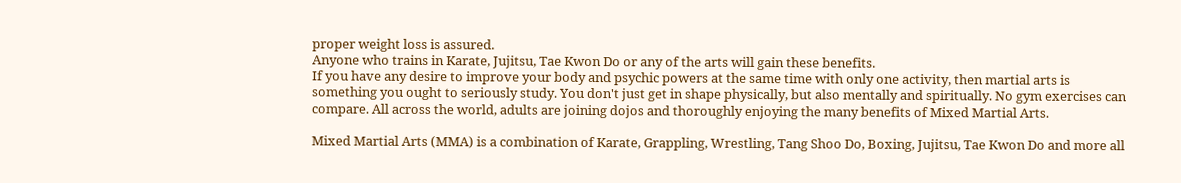proper weight loss is assured.
Anyone who trains in Karate, Jujitsu, Tae Kwon Do or any of the arts will gain these benefits.
If you have any desire to improve your body and psychic powers at the same time with only one activity, then martial arts is something you ought to seriously study. You don't just get in shape physically, but also mentally and spiritually. No gym exercises can compare. All across the world, adults are joining dojos and thoroughly enjoying the many benefits of Mixed Martial Arts.

Mixed Martial Arts (MMA) is a combination of Karate, Grappling, Wrestling, Tang Shoo Do, Boxing, Jujitsu, Tae Kwon Do and more all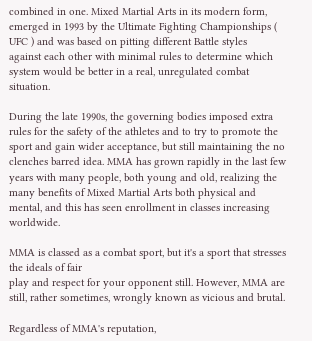combined in one. Mixed Martial Arts in its modern form, emerged in 1993 by the Ultimate Fighting Championships ( UFC ) and was based on pitting different Battle styles
against each other with minimal rules to determine which system would be better in a real, unregulated combat situation.

During the late 1990s, the governing bodies imposed extra rules for the safety of the athletes and to try to promote the sport and gain wider acceptance, but still maintaining the no clenches barred idea. MMA has grown rapidly in the last few years with many people, both young and old, realizing the many benefits of Mixed Martial Arts both physical and mental, and this has seen enrollment in classes increasing worldwide.

MMA is classed as a combat sport, but it's a sport that stresses the ideals of fair
play and respect for your opponent still. However, MMA are still, rather sometimes, wrongly known as vicious and brutal.

Regardless of MMA's reputation,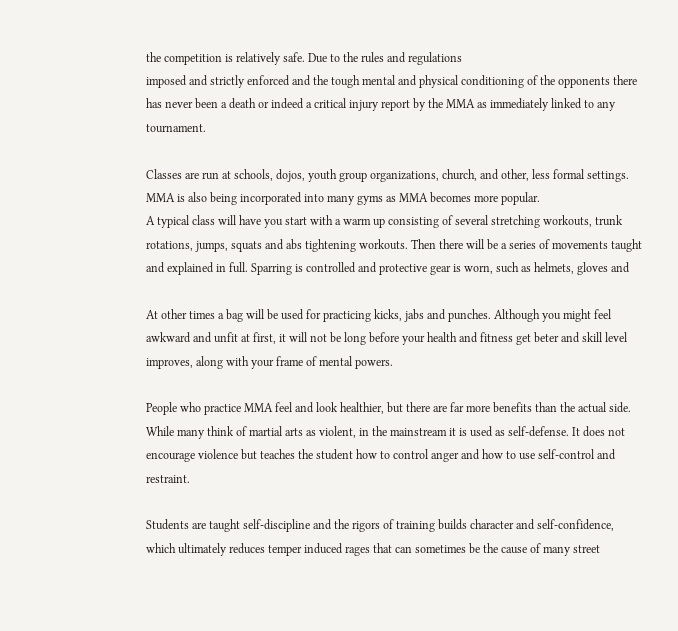the competition is relatively safe. Due to the rules and regulations
imposed and strictly enforced and the tough mental and physical conditioning of the opponents there has never been a death or indeed a critical injury report by the MMA as immediately linked to any tournament.

Classes are run at schools, dojos, youth group organizations, church, and other, less formal settings. MMA is also being incorporated into many gyms as MMA becomes more popular.
A typical class will have you start with a warm up consisting of several stretching workouts, trunk rotations, jumps, squats and abs tightening workouts. Then there will be a series of movements taught and explained in full. Sparring is controlled and protective gear is worn, such as helmets, gloves and

At other times a bag will be used for practicing kicks, jabs and punches. Although you might feel awkward and unfit at first, it will not be long before your health and fitness get beter and skill level improves, along with your frame of mental powers.

People who practice MMA feel and look healthier, but there are far more benefits than the actual side. While many think of martial arts as violent, in the mainstream it is used as self-defense. It does not
encourage violence but teaches the student how to control anger and how to use self-control and restraint.

Students are taught self-discipline and the rigors of training builds character and self-confidence, which ultimately reduces temper induced rages that can sometimes be the cause of many street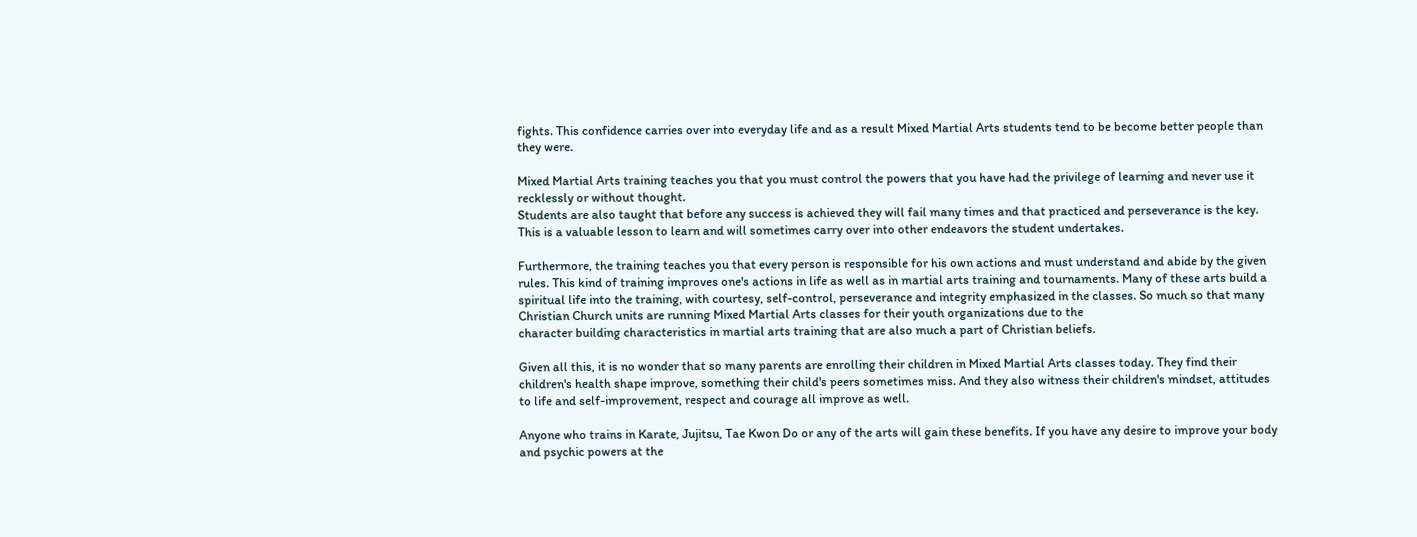fights. This confidence carries over into everyday life and as a result Mixed Martial Arts students tend to be become better people than they were.

Mixed Martial Arts training teaches you that you must control the powers that you have had the privilege of learning and never use it recklessly or without thought.
Students are also taught that before any success is achieved they will fail many times and that practiced and perseverance is the key. This is a valuable lesson to learn and will sometimes carry over into other endeavors the student undertakes.

Furthermore, the training teaches you that every person is responsible for his own actions and must understand and abide by the given rules. This kind of training improves one's actions in life as well as in martial arts training and tournaments. Many of these arts build a spiritual life into the training, with courtesy, self-control, perseverance and integrity emphasized in the classes. So much so that many Christian Church units are running Mixed Martial Arts classes for their youth organizations due to the
character building characteristics in martial arts training that are also much a part of Christian beliefs.

Given all this, it is no wonder that so many parents are enrolling their children in Mixed Martial Arts classes today. They find their children's health shape improve, something their child's peers sometimes miss. And they also witness their children's mindset, attitudes to life and self-improvement, respect and courage all improve as well.

Anyone who trains in Karate, Jujitsu, Tae Kwon Do or any of the arts will gain these benefits. If you have any desire to improve your body and psychic powers at the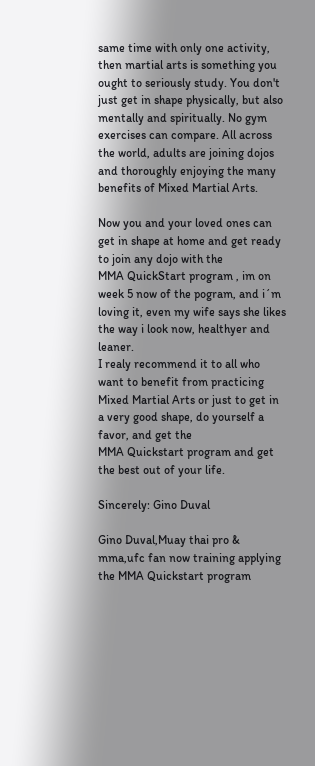same time with only one activity, then martial arts is something you ought to seriously study. You don't just get in shape physically, but also mentally and spiritually. No gym exercises can compare. All across the world, adults are joining dojos and thoroughly enjoying the many benefits of Mixed Martial Arts.

Now you and your loved ones can get in shape at home and get ready to join any dojo with the
MMA QuickStart program , im on week 5 now of the pogram, and i´m loving it, even my wife says she likes the way i look now, healthyer and leaner.
I realy recommend it to all who want to benefit from practicing Mixed Martial Arts or just to get in a very good shape, do yourself a favor, and get the
MMA Quickstart program and get the best out of your life.

Sincerely: Gino Duval

Gino Duval,Muay thai pro & mma,ufc fan now training applying the MMA Quickstart program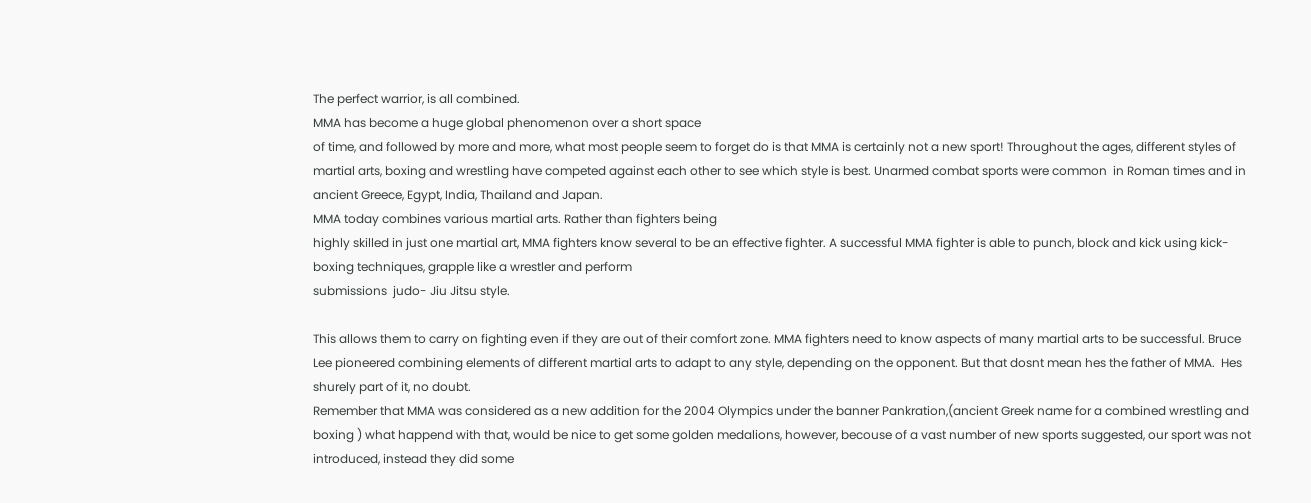The perfect warrior, is all combined.
MMA has become a huge global phenomenon over a short space
of time, and followed by more and more, what most people seem to forget do is that MMA is certainly not a new sport! Throughout the ages, different styles of martial arts, boxing and wrestling have competed against each other to see which style is best. Unarmed combat sports were common  in Roman times and in ancient Greece, Egypt, India, Thailand and Japan.
MMA today combines various martial arts. Rather than fighters being
highly skilled in just one martial art, MMA fighters know several to be an effective fighter. A successful MMA fighter is able to punch, block and kick using kick-boxing techniques, grapple like a wrestler and perform
submissions  judo- Jiu Jitsu style.

This allows them to carry on fighting even if they are out of their comfort zone. MMA fighters need to know aspects of many martial arts to be successful. Bruce Lee pioneered combining elements of different martial arts to adapt to any style, depending on the opponent. But that dosnt mean hes the father of MMA.  Hes shurely part of it, no doubt.
Remember that MMA was considered as a new addition for the 2004 Olympics under the banner Pankration,(ancient Greek name for a combined wrestling and boxing ) what happend with that, would be nice to get some golden medalions, however, becouse of a vast number of new sports suggested, our sport was not introduced, instead they did some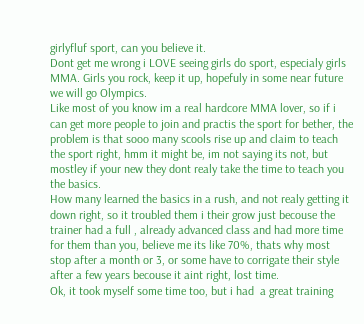girlyfluf sport, can you believe it.
Dont get me wrong i LOVE seeing girls do sport, especialy girls MMA. Girls you rock, keep it up, hopefuly in some near future we will go Olympics.
Like most of you know im a real hardcore MMA lover, so if i can get more people to join and practis the sport for bether, the problem is that sooo many scools rise up and claim to teach the sport right, hmm it might be, im not saying its not, but mostley if your new they dont realy take the time to teach you the basics.
How many learned the basics in a rush, and not realy getting it down right, so it troubled them i their grow just becouse the trainer had a full , already advanced class and had more time for them than you, believe me its like 70%, thats why most stop after a month or 3, or some have to corrigate their style after a few years becouse it aint right, lost time.
Ok, it took myself some time too, but i had  a great training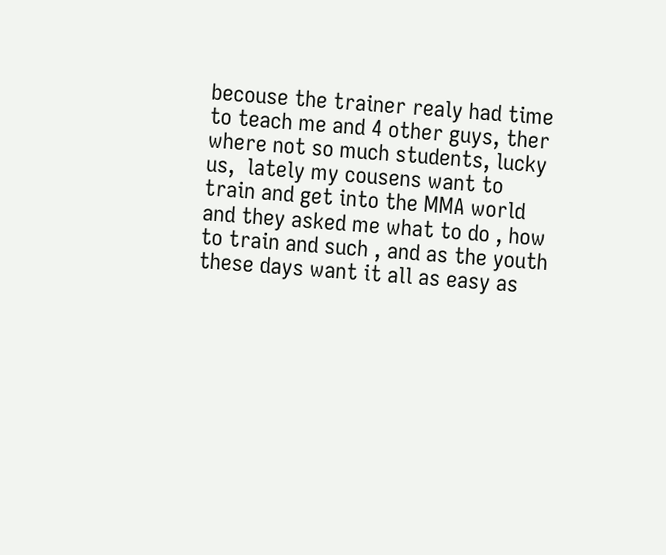becouse the trainer realy had time to teach me and 4 other guys, ther where not so much students, lucky us,  lately my cousens want to train and get into the MMA world and they asked me what to do , how to train and such , and as the youth these days want it all as easy as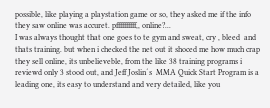possible, like playing a playstation game or so, they asked me if the info they saw online was accuret. pffffffffff,, online?...
I was always thought that one goes to te gym and sweat, cry , bleed  and thats training. but when i checked the net out it shoced me how much crap they sell online, its unbelieveble, from the like 38 training programs i reviewd only 3 stood out, and Jeff Joslin´s  MMA Quick Start Program is a leading one, its easy to understand and very detailed, like you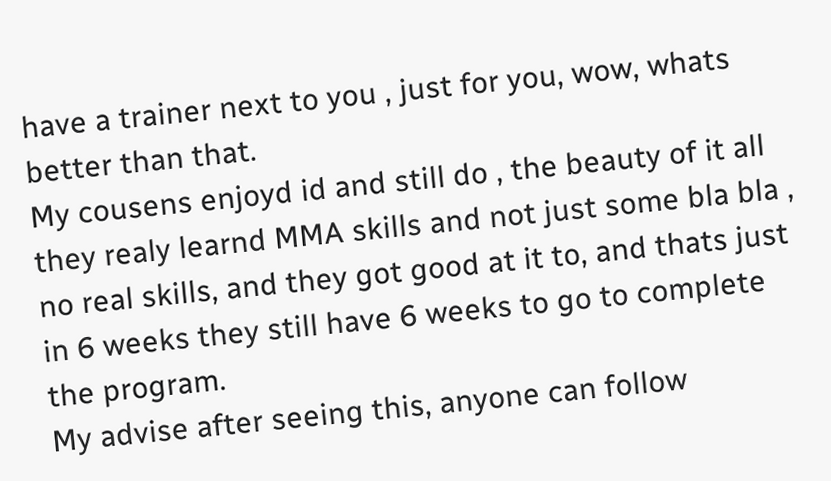have a trainer next to you , just for you, wow, whats better than that.
My cousens enjoyd id and still do , the beauty of it all they realy learnd MMA skills and not just some bla bla , no real skills, and they got good at it to, and thats just in 6 weeks they still have 6 weeks to go to complete the program.
My advise after seeing this, anyone can follow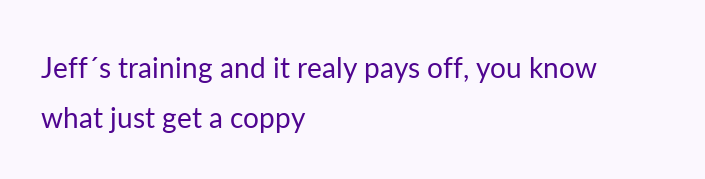Jeff´s training and it realy pays off, you know what just get a coppy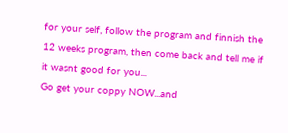for your self, follow the program and finnish the 12 weeks program, then come back and tell me if it wasnt good for you...
Go get your coppy NOW...and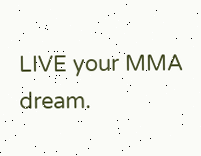LIVE your MMA dream.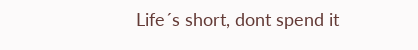Life´s short, dont spend it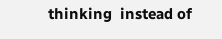thinking  instead of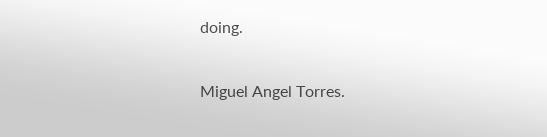doing.

Miguel Angel Torres.